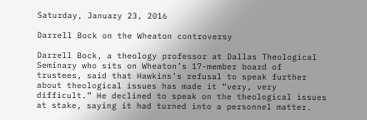Saturday, January 23, 2016

Darrell Bock on the Wheaton controversy

Darrell Bock, a theology professor at Dallas Theological Seminary who sits on Wheaton’s 17-member board of trustees, said that Hawkins’s refusal to speak further about theological issues has made it “very, very difficult.” He declined to speak on the theological issues at stake, saying it had turned into a personnel matter.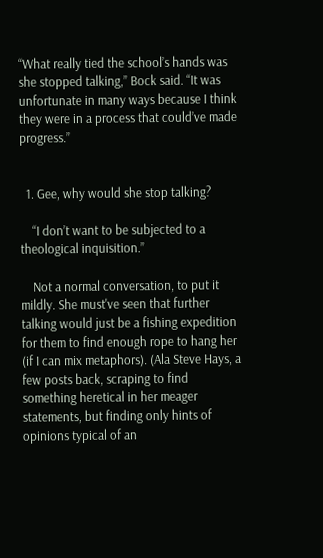“What really tied the school’s hands was she stopped talking,” Bock said. “It was unfortunate in many ways because I think they were in a process that could’ve made progress.”


  1. Gee, why would she stop talking?

    “I don’t want to be subjected to a theological inquisition.”

    Not a normal conversation, to put it mildly. She must've seen that further talking would just be a fishing expedition for them to find enough rope to hang her (if I can mix metaphors). (Ala Steve Hays, a few posts back, scraping to find something heretical in her meager statements, but finding only hints of opinions typical of an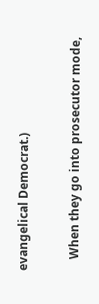evangelical Democrat.)

    When they go into prosecutor mode,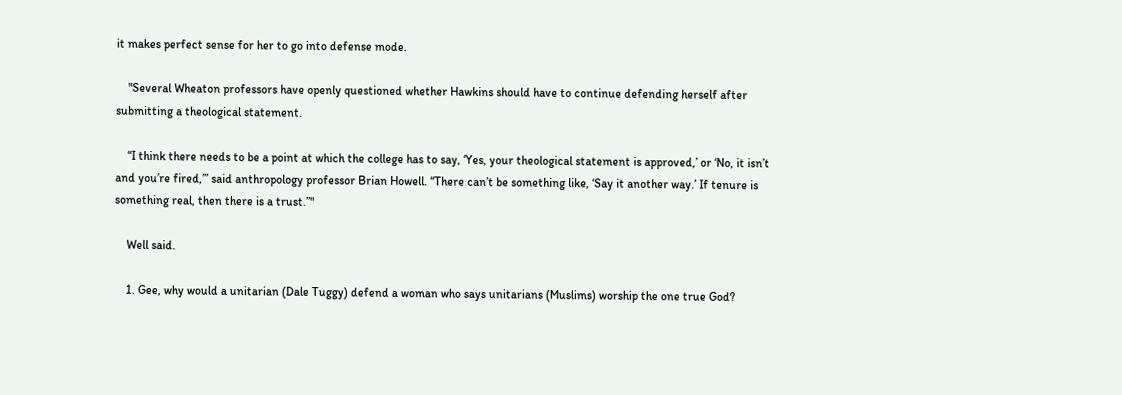it makes perfect sense for her to go into defense mode.

    "Several Wheaton professors have openly questioned whether Hawkins should have to continue defending herself after submitting a theological statement.

    “I think there needs to be a point at which the college has to say, ‘Yes, your theological statement is approved,’ or ‘No, it isn’t and you’re fired,’” said anthropology professor Brian Howell. “There can’t be something like, ‘Say it another way.’ If tenure is something real, then there is a trust.”"

    Well said.

    1. Gee, why would a unitarian (Dale Tuggy) defend a woman who says unitarians (Muslims) worship the one true God?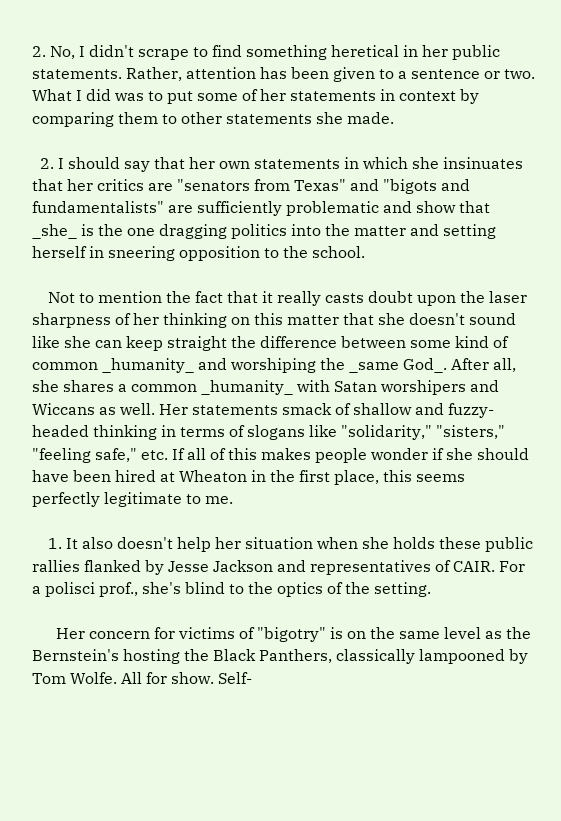2. No, I didn't scrape to find something heretical in her public statements. Rather, attention has been given to a sentence or two. What I did was to put some of her statements in context by comparing them to other statements she made.

  2. I should say that her own statements in which she insinuates that her critics are "senators from Texas" and "bigots and fundamentalists" are sufficiently problematic and show that _she_ is the one dragging politics into the matter and setting herself in sneering opposition to the school.

    Not to mention the fact that it really casts doubt upon the laser sharpness of her thinking on this matter that she doesn't sound like she can keep straight the difference between some kind of common _humanity_ and worshiping the _same God_. After all, she shares a common _humanity_ with Satan worshipers and Wiccans as well. Her statements smack of shallow and fuzzy-headed thinking in terms of slogans like "solidarity," "sisters," "feeling safe," etc. If all of this makes people wonder if she should have been hired at Wheaton in the first place, this seems perfectly legitimate to me.

    1. It also doesn't help her situation when she holds these public rallies flanked by Jesse Jackson and representatives of CAIR. For a polisci prof., she's blind to the optics of the setting.

      Her concern for victims of "bigotry" is on the same level as the Bernstein's hosting the Black Panthers, classically lampooned by Tom Wolfe. All for show. Self-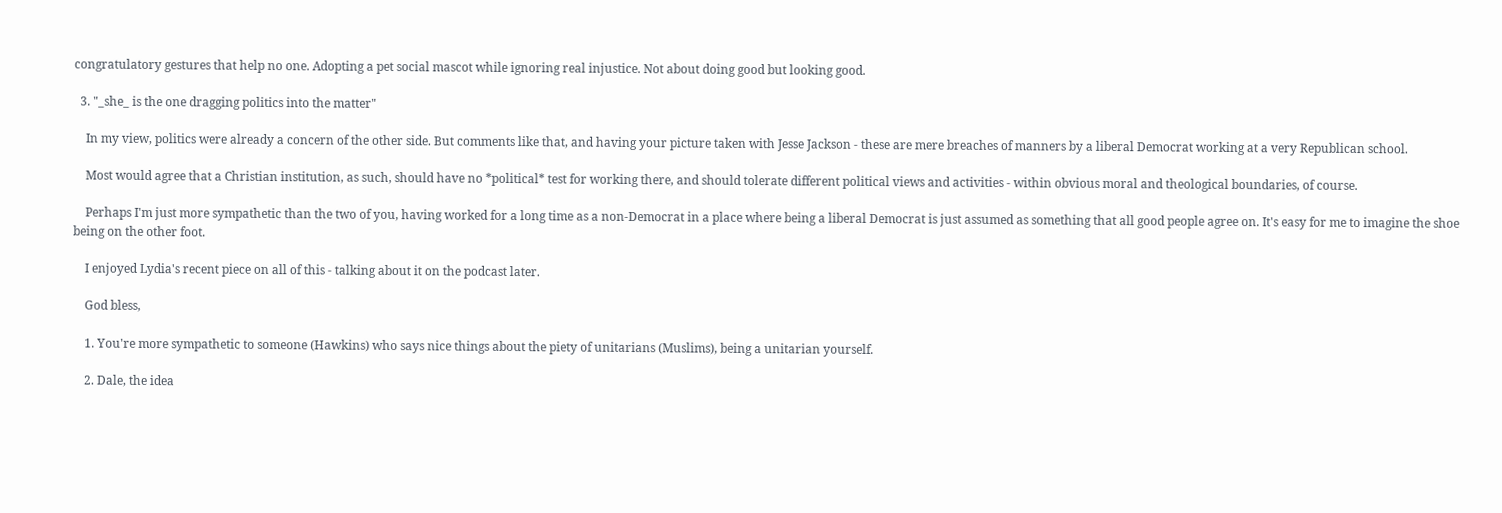congratulatory gestures that help no one. Adopting a pet social mascot while ignoring real injustice. Not about doing good but looking good.

  3. "_she_ is the one dragging politics into the matter"

    In my view, politics were already a concern of the other side. But comments like that, and having your picture taken with Jesse Jackson - these are mere breaches of manners by a liberal Democrat working at a very Republican school.

    Most would agree that a Christian institution, as such, should have no *political* test for working there, and should tolerate different political views and activities - within obvious moral and theological boundaries, of course.

    Perhaps I'm just more sympathetic than the two of you, having worked for a long time as a non-Democrat in a place where being a liberal Democrat is just assumed as something that all good people agree on. It's easy for me to imagine the shoe being on the other foot.

    I enjoyed Lydia's recent piece on all of this - talking about it on the podcast later.

    God bless,

    1. You're more sympathetic to someone (Hawkins) who says nice things about the piety of unitarians (Muslims), being a unitarian yourself.

    2. Dale, the idea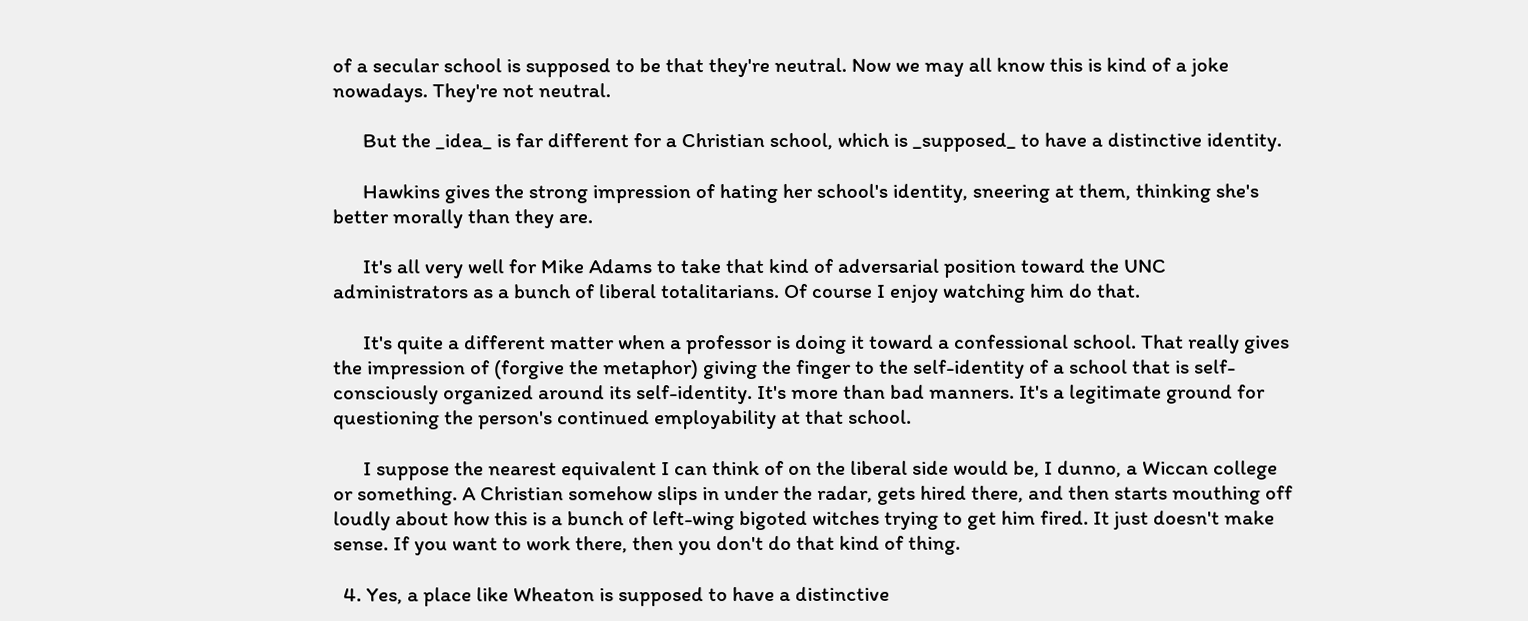of a secular school is supposed to be that they're neutral. Now we may all know this is kind of a joke nowadays. They're not neutral.

      But the _idea_ is far different for a Christian school, which is _supposed_ to have a distinctive identity.

      Hawkins gives the strong impression of hating her school's identity, sneering at them, thinking she's better morally than they are.

      It's all very well for Mike Adams to take that kind of adversarial position toward the UNC administrators as a bunch of liberal totalitarians. Of course I enjoy watching him do that.

      It's quite a different matter when a professor is doing it toward a confessional school. That really gives the impression of (forgive the metaphor) giving the finger to the self-identity of a school that is self-consciously organized around its self-identity. It's more than bad manners. It's a legitimate ground for questioning the person's continued employability at that school.

      I suppose the nearest equivalent I can think of on the liberal side would be, I dunno, a Wiccan college or something. A Christian somehow slips in under the radar, gets hired there, and then starts mouthing off loudly about how this is a bunch of left-wing bigoted witches trying to get him fired. It just doesn't make sense. If you want to work there, then you don't do that kind of thing.

  4. Yes, a place like Wheaton is supposed to have a distinctive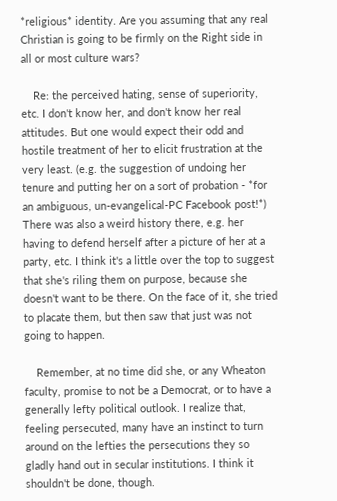*religious* identity. Are you assuming that any real Christian is going to be firmly on the Right side in all or most culture wars?

    Re: the perceived hating, sense of superiority, etc. I don't know her, and don't know her real attitudes. But one would expect their odd and hostile treatment of her to elicit frustration at the very least. (e.g. the suggestion of undoing her tenure and putting her on a sort of probation - *for an ambiguous, un-evangelical-PC Facebook post!*) There was also a weird history there, e.g. her having to defend herself after a picture of her at a party, etc. I think it's a little over the top to suggest that she's riling them on purpose, because she doesn't want to be there. On the face of it, she tried to placate them, but then saw that just was not going to happen.

    Remember, at no time did she, or any Wheaton faculty, promise to not be a Democrat, or to have a generally lefty political outlook. I realize that, feeling persecuted, many have an instinct to turn around on the lefties the persecutions they so gladly hand out in secular institutions. I think it shouldn't be done, though.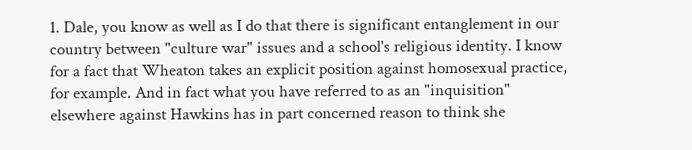1. Dale, you know as well as I do that there is significant entanglement in our country between "culture war" issues and a school's religious identity. I know for a fact that Wheaton takes an explicit position against homosexual practice, for example. And in fact what you have referred to as an "inquisition" elsewhere against Hawkins has in part concerned reason to think she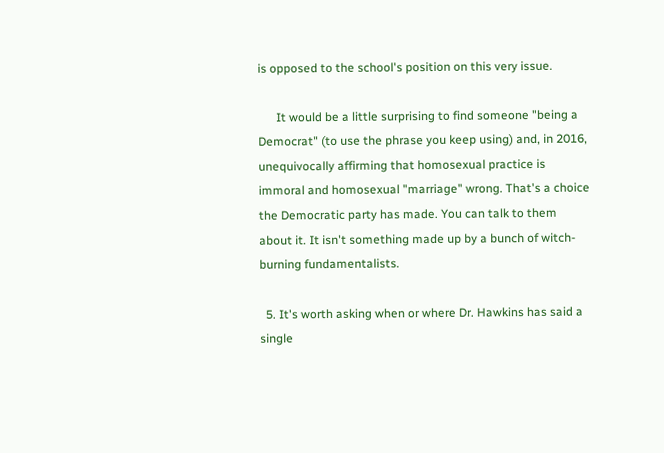is opposed to the school's position on this very issue.

      It would be a little surprising to find someone "being a Democrat" (to use the phrase you keep using) and, in 2016, unequivocally affirming that homosexual practice is immoral and homosexual "marriage" wrong. That's a choice the Democratic party has made. You can talk to them about it. It isn't something made up by a bunch of witch-burning fundamentalists.

  5. It's worth asking when or where Dr. Hawkins has said a single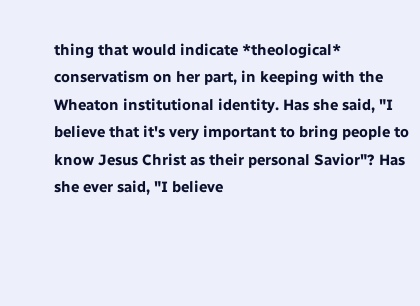thing that would indicate *theological* conservatism on her part, in keeping with the Wheaton institutional identity. Has she said, "I believe that it's very important to bring people to know Jesus Christ as their personal Savior"? Has she ever said, "I believe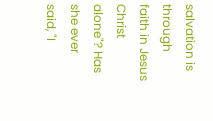salvation is through faith in Jesus Christ alone"? Has she ever said, "I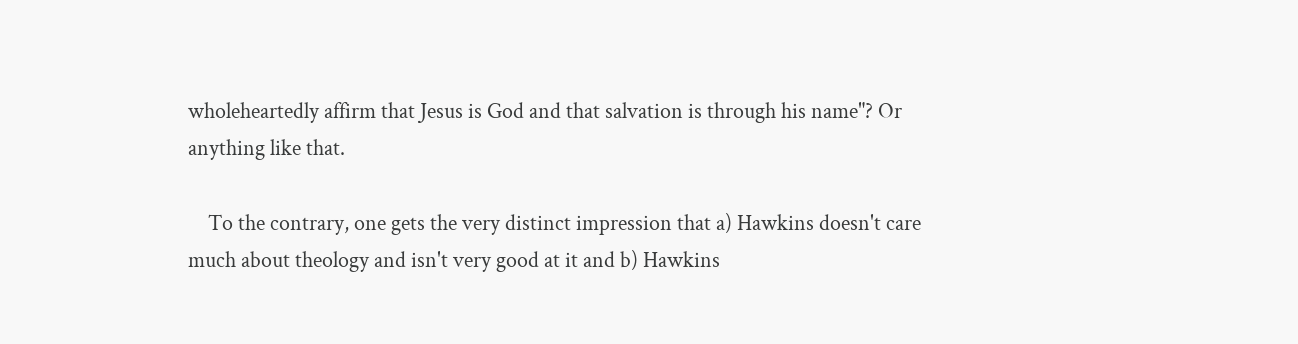wholeheartedly affirm that Jesus is God and that salvation is through his name"? Or anything like that.

    To the contrary, one gets the very distinct impression that a) Hawkins doesn't care much about theology and isn't very good at it and b) Hawkins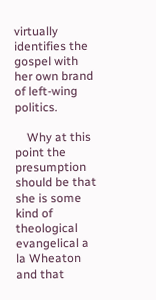virtually identifies the gospel with her own brand of left-wing politics.

    Why at this point the presumption should be that she is some kind of theological evangelical a la Wheaton and that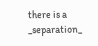there is a _separation_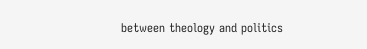between theology and politics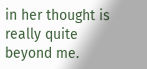in her thought is really quite beyond me.